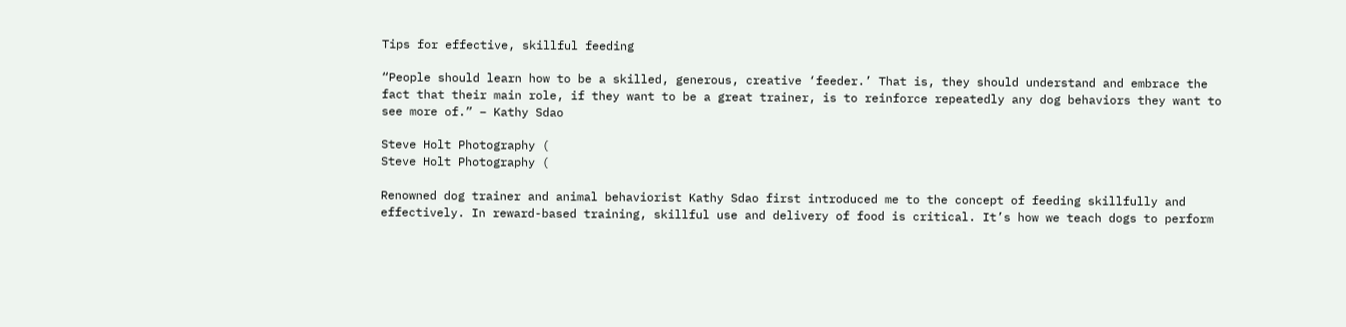Tips for effective, skillful feeding

“People should learn how to be a skilled, generous, creative ‘feeder.’ That is, they should understand and embrace the fact that their main role, if they want to be a great trainer, is to reinforce repeatedly any dog behaviors they want to see more of.” – Kathy Sdao

Steve Holt Photography (
Steve Holt Photography (

Renowned dog trainer and animal behaviorist Kathy Sdao first introduced me to the concept of feeding skillfully and effectively. In reward-based training, skillful use and delivery of food is critical. It’s how we teach dogs to perform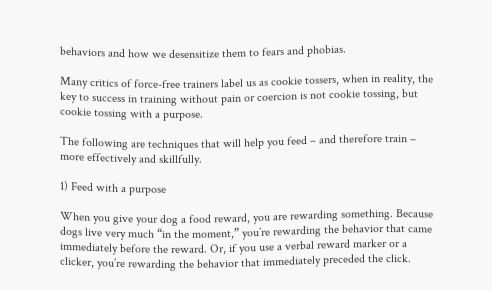behaviors and how we desensitize them to fears and phobias.

Many critics of force-free trainers label us as cookie tossers, when in reality, the key to success in training without pain or coercion is not cookie tossing, but cookie tossing with a purpose.

The following are techniques that will help you feed – and therefore train – more effectively and skillfully.

1) Feed with a purpose

When you give your dog a food reward, you are rewarding something. Because dogs live very much “in the moment,” you’re rewarding the behavior that came immediately before the reward. Or, if you use a verbal reward marker or a clicker, you’re rewarding the behavior that immediately preceded the click.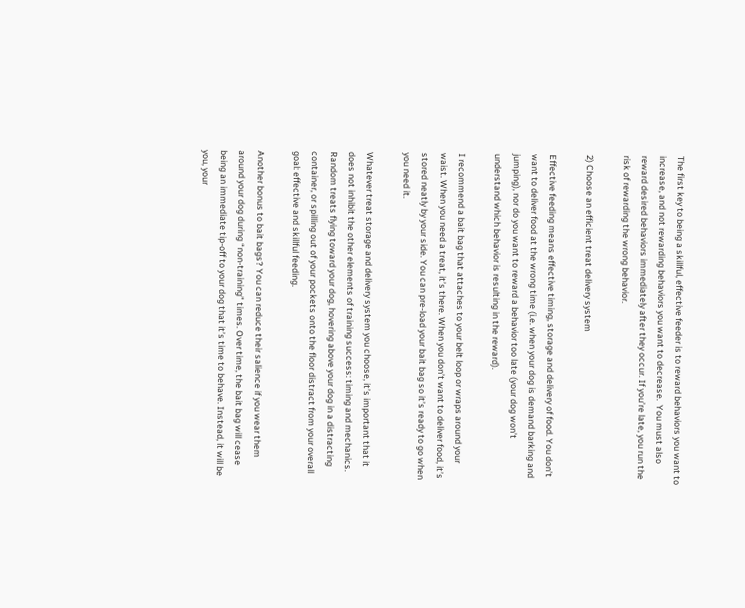The first key to being a skillful, effective feeder is to reward behaviors you want to increase, and not rewarding behaviors you want to decrease.  You must also reward desired behaviors immediately after they occur. If you’re late, you run the risk of rewarding the wrong behavior.

2) Choose an efficient treat delivery system

Effective feeding means effective timing, storage and delivery of food. You don’t want to deliver food at the wrong time (i.e. when your dog is demand barking and jumping), nor do you want to reward a behavior too late (your dog won’t understand which behavior is resulting in the reward).

I recommend a bait bag that attaches to your belt loop or wraps around your waist. When you need a treat, it’s there. When you don’t want to deliver food, it’s stored neatly by your side. You can pre-load your bait bag so it’s ready to go when you need it.

Whatever treat storage and delivery system you choose, it’s important that it does not inhibit the other elements of training success: timing and mechanics. Random treats flying toward your dog, hovering above your dog in a distracting container, or spilling out of your pockets onto the floor distract from your overall goal: effective and skillful feeding.

Another bonus to bait bags? You can reduce their salience if you wear them around your dog during “non-training” times. Over time, the bait bag will cease being an immediate tip-off to your dog that it’s time to behave. Instead, it will be you, your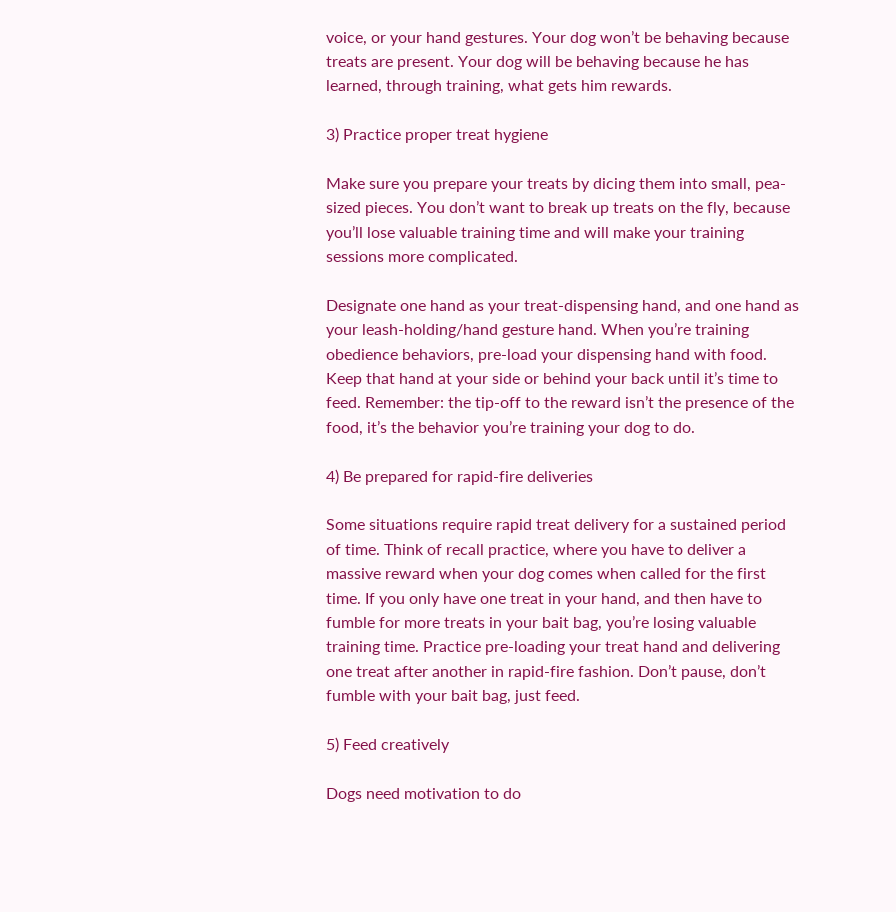voice, or your hand gestures. Your dog won’t be behaving because treats are present. Your dog will be behaving because he has learned, through training, what gets him rewards.

3) Practice proper treat hygiene

Make sure you prepare your treats by dicing them into small, pea-sized pieces. You don’t want to break up treats on the fly, because you’ll lose valuable training time and will make your training sessions more complicated.

Designate one hand as your treat-dispensing hand, and one hand as your leash-holding/hand gesture hand. When you’re training obedience behaviors, pre-load your dispensing hand with food. Keep that hand at your side or behind your back until it’s time to feed. Remember: the tip-off to the reward isn’t the presence of the food, it’s the behavior you’re training your dog to do.

4) Be prepared for rapid-fire deliveries

Some situations require rapid treat delivery for a sustained period of time. Think of recall practice, where you have to deliver a massive reward when your dog comes when called for the first time. If you only have one treat in your hand, and then have to fumble for more treats in your bait bag, you’re losing valuable training time. Practice pre-loading your treat hand and delivering one treat after another in rapid-fire fashion. Don’t pause, don’t fumble with your bait bag, just feed.

5) Feed creatively

Dogs need motivation to do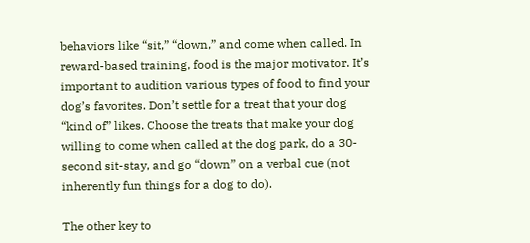behaviors like “sit,” “down,” and come when called. In reward-based training, food is the major motivator. It’s important to audition various types of food to find your dog’s favorites. Don’t settle for a treat that your dog “kind of” likes. Choose the treats that make your dog willing to come when called at the dog park, do a 30-second sit-stay, and go “down” on a verbal cue (not inherently fun things for a dog to do).

The other key to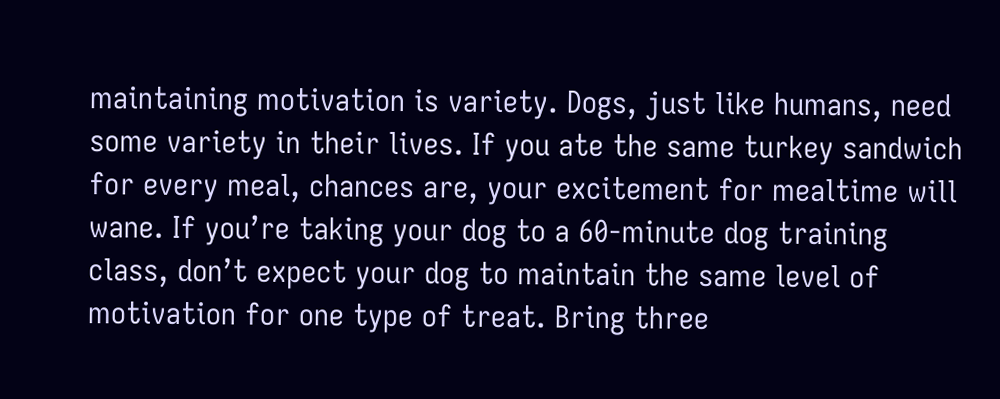maintaining motivation is variety. Dogs, just like humans, need some variety in their lives. If you ate the same turkey sandwich for every meal, chances are, your excitement for mealtime will wane. If you’re taking your dog to a 60-minute dog training class, don’t expect your dog to maintain the same level of motivation for one type of treat. Bring three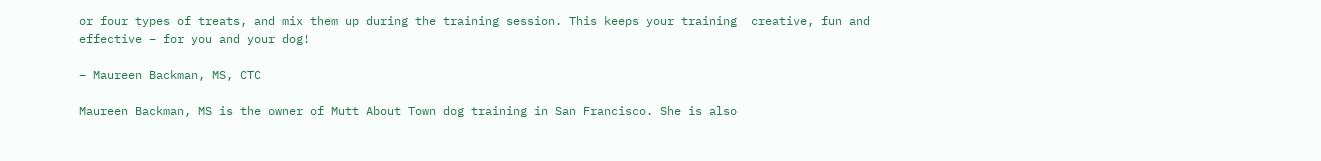or four types of treats, and mix them up during the training session. This keeps your training  creative, fun and effective – for you and your dog!

– Maureen Backman, MS, CTC

Maureen Backman, MS is the owner of Mutt About Town dog training in San Francisco. She is also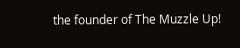the founder of The Muzzle Up!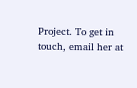Project. To get in touch, email her at